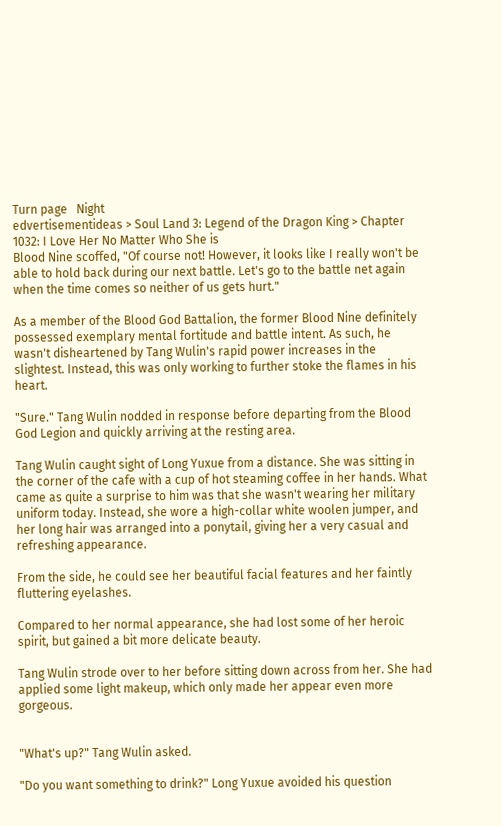Turn page   Night
edvertisementideas > Soul Land 3: Legend of the Dragon King > Chapter 1032: I Love Her No Matter Who She is
Blood Nine scoffed, "Of course not! However, it looks like I really won't be able to hold back during our next battle. Let's go to the battle net again when the time comes so neither of us gets hurt."

As a member of the Blood God Battalion, the former Blood Nine definitely possessed exemplary mental fortitude and battle intent. As such, he wasn't disheartened by Tang Wulin's rapid power increases in the slightest. Instead, this was only working to further stoke the flames in his heart.

"Sure." Tang Wulin nodded in response before departing from the Blood God Legion and quickly arriving at the resting area.

Tang Wulin caught sight of Long Yuxue from a distance. She was sitting in the corner of the cafe with a cup of hot steaming coffee in her hands. What came as quite a surprise to him was that she wasn't wearing her military uniform today. Instead, she wore a high-collar white woolen jumper, and her long hair was arranged into a ponytail, giving her a very casual and refreshing appearance.

From the side, he could see her beautiful facial features and her faintly fluttering eyelashes.

Compared to her normal appearance, she had lost some of her heroic spirit, but gained a bit more delicate beauty.

Tang Wulin strode over to her before sitting down across from her. She had applied some light makeup, which only made her appear even more gorgeous.


"What's up?" Tang Wulin asked.

"Do you want something to drink?" Long Yuxue avoided his question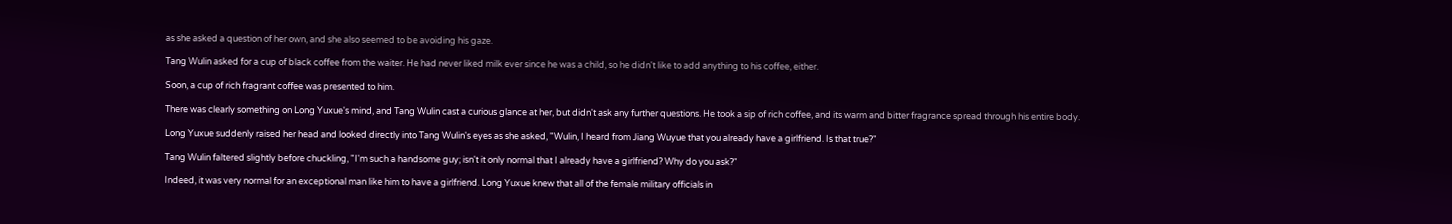as she asked a question of her own, and she also seemed to be avoiding his gaze.

Tang Wulin asked for a cup of black coffee from the waiter. He had never liked milk ever since he was a child, so he didn't like to add anything to his coffee, either.

Soon, a cup of rich fragrant coffee was presented to him.

There was clearly something on Long Yuxue's mind, and Tang Wulin cast a curious glance at her, but didn't ask any further questions. He took a sip of rich coffee, and its warm and bitter fragrance spread through his entire body.

Long Yuxue suddenly raised her head and looked directly into Tang Wulin's eyes as she asked, "Wulin, I heard from Jiang Wuyue that you already have a girlfriend. Is that true?"

Tang Wulin faltered slightly before chuckling, "I'm such a handsome guy; isn't it only normal that I already have a girlfriend? Why do you ask?"

Indeed, it was very normal for an exceptional man like him to have a girlfriend. Long Yuxue knew that all of the female military officials in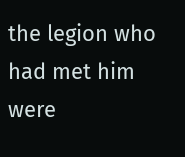the legion who had met him were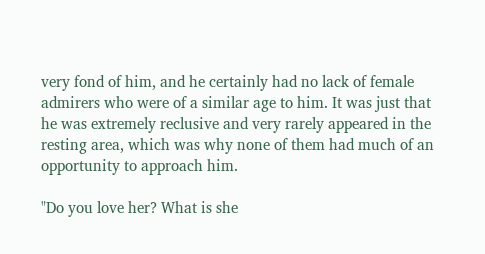very fond of him, and he certainly had no lack of female admirers who were of a similar age to him. It was just that he was extremely reclusive and very rarely appeared in the resting area, which was why none of them had much of an opportunity to approach him.

"Do you love her? What is she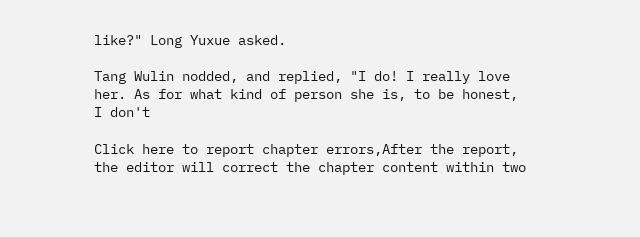like?" Long Yuxue asked.

Tang Wulin nodded, and replied, "I do! I really love her. As for what kind of person she is, to be honest, I don't

Click here to report chapter errors,After the report, the editor will correct the chapter content within two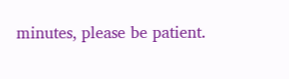minutes, please be patient.